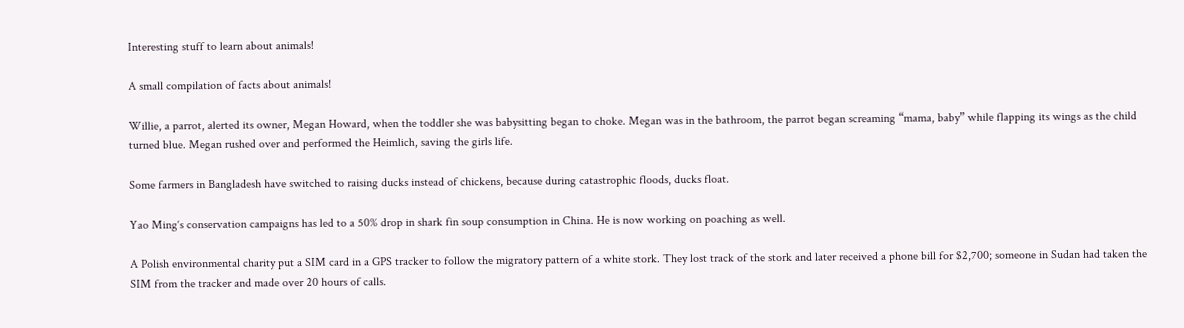Interesting stuff to learn about animals!

A small compilation of facts about animals!

Willie, a parrot, alerted its owner, Megan Howard, when the toddler she was babysitting began to choke. Megan was in the bathroom, the parrot began screaming “mama, baby” while flapping its wings as the child turned blue. Megan rushed over and performed the Heimlich, saving the girls life.

Some farmers in Bangladesh have switched to raising ducks instead of chickens, because during catastrophic floods, ducks float.

Yao Ming‘s conservation campaigns has led to a 50% drop in shark fin soup consumption in China. He is now working on poaching as well.

A Polish environmental charity put a SIM card in a GPS tracker to follow the migratory pattern of a white stork. They lost track of the stork and later received a phone bill for $2,700; someone in Sudan had taken the SIM from the tracker and made over 20 hours of calls.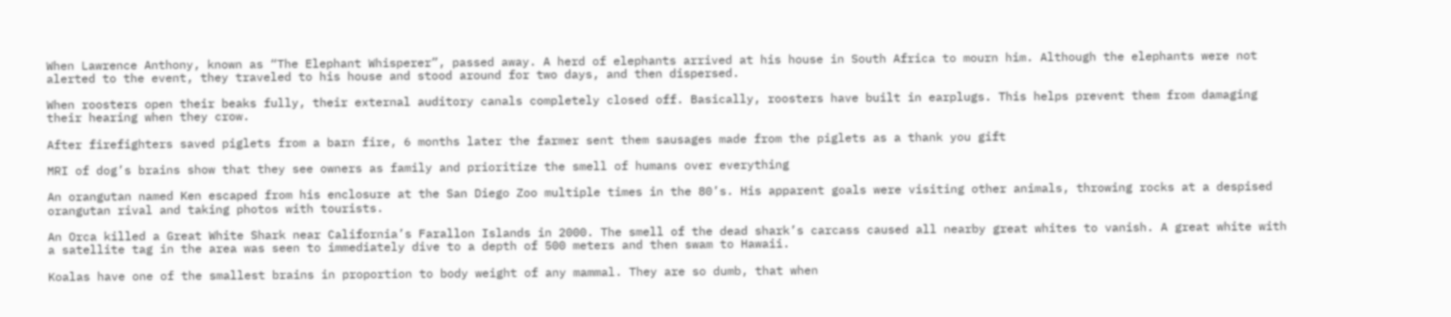When Lawrence Anthony, known as “The Elephant Whisperer”, passed away. A herd of elephants arrived at his house in South Africa to mourn him. Although the elephants were not alerted to the event, they traveled to his house and stood around for two days, and then dispersed.

When roosters open their beaks fully, their external auditory canals completely closed off. Basically, roosters have built in earplugs. This helps prevent them from damaging their hearing when they crow.

After firefighters saved piglets from a barn fire, 6 months later the farmer sent them sausages made from the piglets as a thank you gift

MRI of dog’s brains show that they see owners as family and prioritize the smell of humans over everything

An orangutan named Ken escaped from his enclosure at the San Diego Zoo multiple times in the 80’s. His apparent goals were visiting other animals, throwing rocks at a despised orangutan rival and taking photos with tourists.

An Orca killed a Great White Shark near California’s Farallon Islands in 2000. The smell of the dead shark’s carcass caused all nearby great whites to vanish. A great white with a satellite tag in the area was seen to immediately dive to a depth of 500 meters and then swam to Hawaii.

Koalas have one of the smallest brains in proportion to body weight of any mammal. They are so dumb, that when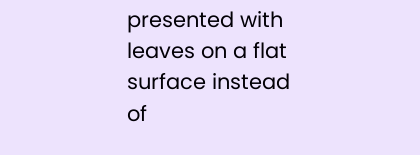presented with leaves on a flat surface instead of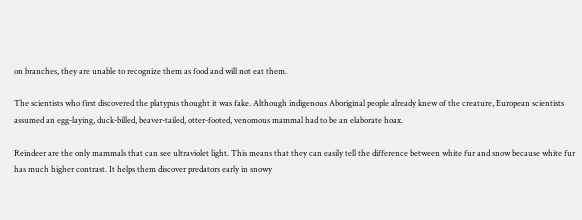on branches, they are unable to recognize them as food and will not eat them.

The scientists who first discovered the platypus thought it was fake. Although indigenous Aboriginal people already knew of the creature, European scientists assumed an egg-laying, duck-billed, beaver-tailed, otter-footed, venomous mammal had to be an elaborate hoax.

Reindeer are the only mammals that can see ultraviolet light. This means that they can easily tell the difference between white fur and snow because white fur has much higher contrast. It helps them discover predators early in snowy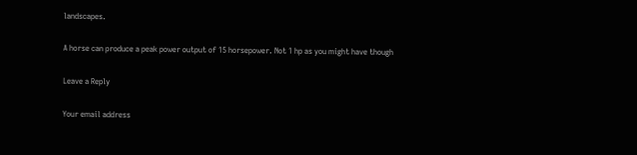landscapes.

A horse can produce a peak power output of 15 horsepower. Not 1 hp as you might have though

Leave a Reply

Your email address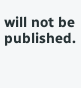will not be published.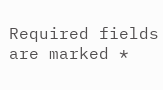Required fields are marked *